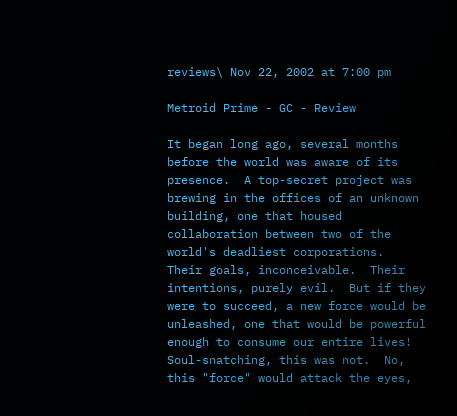reviews\ Nov 22, 2002 at 7:00 pm

Metroid Prime - GC - Review

It began long ago, several months before the world was aware of its presence.  A top-secret project was brewing in the offices of an unknown building, one that housed collaboration between two of the world's deadliest corporations.  Their goals, inconceivable.  Their intentions, purely evil.  But if they were to succeed, a new force would be unleashed, one that would be powerful enough to consume our entire lives!  Soul-snatching, this was not.  No, this "force" would attack the eyes,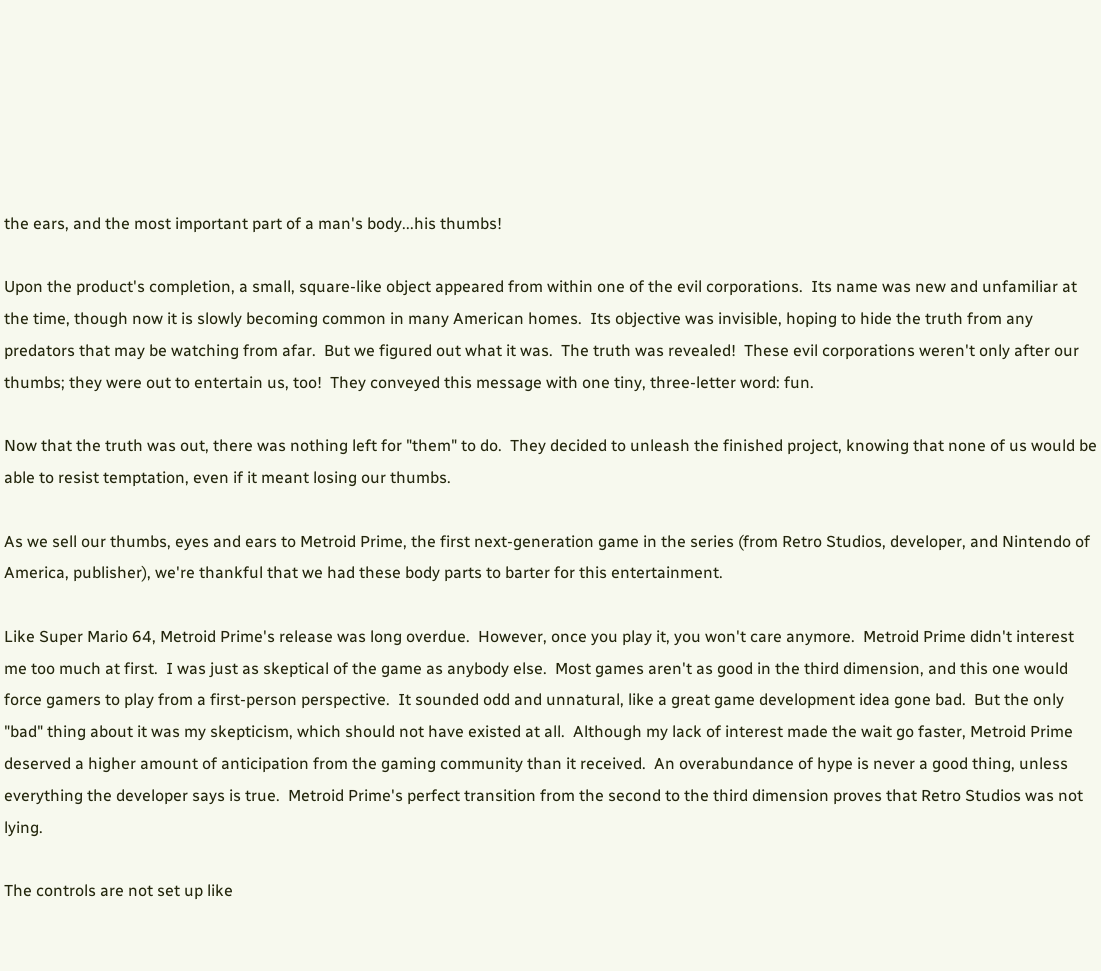the ears, and the most important part of a man's body...his thumbs!

Upon the product's completion, a small, square-like object appeared from within one of the evil corporations.  Its name was new and unfamiliar at the time, though now it is slowly becoming common in many American homes.  Its objective was invisible, hoping to hide the truth from any predators that may be watching from afar.  But we figured out what it was.  The truth was revealed!  These evil corporations weren't only after our thumbs; they were out to entertain us, too!  They conveyed this message with one tiny, three-letter word: fun.

Now that the truth was out, there was nothing left for "them" to do.  They decided to unleash the finished project, knowing that none of us would be able to resist temptation, even if it meant losing our thumbs.

As we sell our thumbs, eyes and ears to Metroid Prime, the first next-generation game in the series (from Retro Studios, developer, and Nintendo of America, publisher), we're thankful that we had these body parts to barter for this entertainment.

Like Super Mario 64, Metroid Prime's release was long overdue.  However, once you play it, you won't care anymore.  Metroid Prime didn't interest me too much at first.  I was just as skeptical of the game as anybody else.  Most games aren't as good in the third dimension, and this one would force gamers to play from a first-person perspective.  It sounded odd and unnatural, like a great game development idea gone bad.  But the only "bad" thing about it was my skepticism, which should not have existed at all.  Although my lack of interest made the wait go faster, Metroid Prime deserved a higher amount of anticipation from the gaming community than it received.  An overabundance of hype is never a good thing, unless everything the developer says is true.  Metroid Prime's perfect transition from the second to the third dimension proves that Retro Studios was not lying.

The controls are not set up like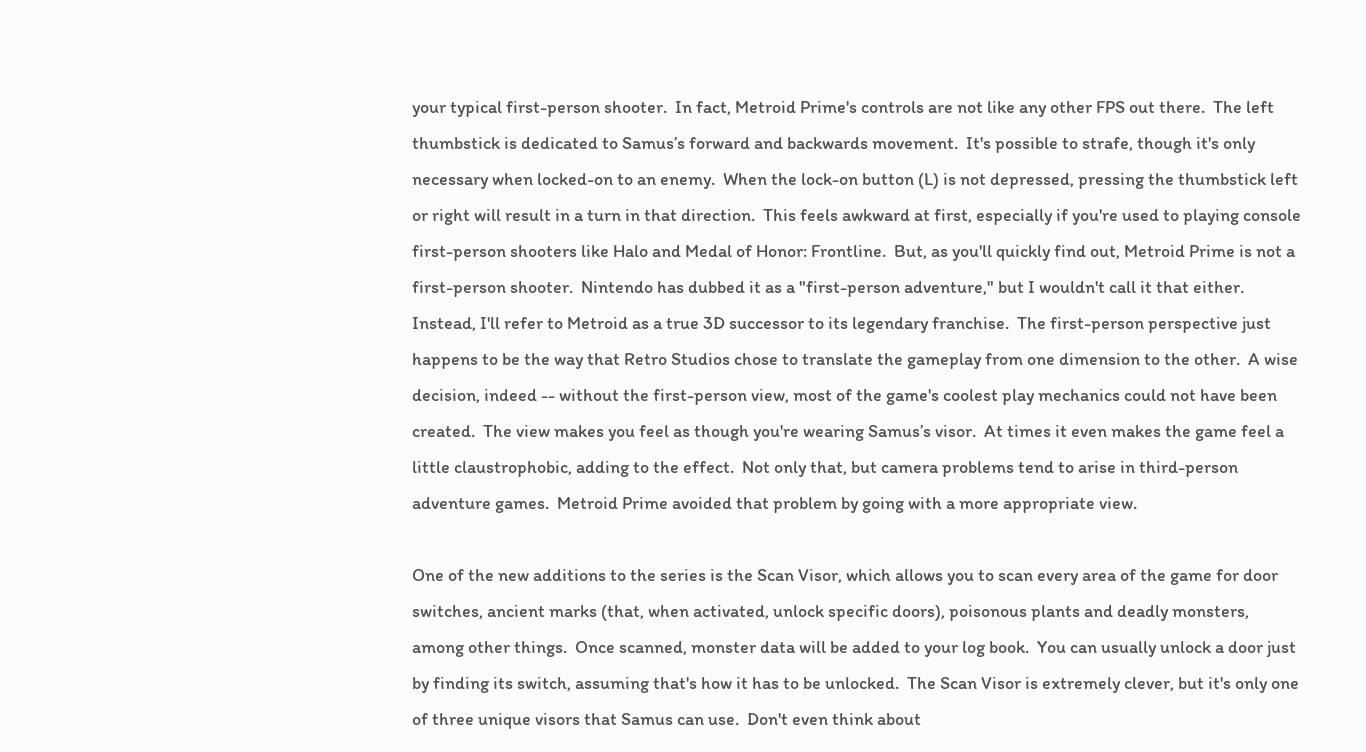your typical first-person shooter.  In fact, Metroid Prime's controls are not like any other FPS out there.  The left thumbstick is dedicated to Samus’s forward and backwards movement.  It's possible to strafe, though it's only necessary when locked-on to an enemy.  When the lock-on button (L) is not depressed, pressing the thumbstick left or right will result in a turn in that direction.  This feels awkward at first, especially if you're used to playing console first-person shooters like Halo and Medal of Honor: Frontline.  But, as you'll quickly find out, Metroid Prime is not a first-person shooter.  Nintendo has dubbed it as a "first-person adventure," but I wouldn't call it that either.  Instead, I'll refer to Metroid as a true 3D successor to its legendary franchise.  The first-person perspective just happens to be the way that Retro Studios chose to translate the gameplay from one dimension to the other.  A wise decision, indeed -- without the first-person view, most of the game's coolest play mechanics could not have been created.  The view makes you feel as though you're wearing Samus’s visor.  At times it even makes the game feel a little claustrophobic, adding to the effect.  Not only that, but camera problems tend to arise in third-person adventure games.  Metroid Prime avoided that problem by going with a more appropriate view.

One of the new additions to the series is the Scan Visor, which allows you to scan every area of the game for door switches, ancient marks (that, when activated, unlock specific doors), poisonous plants and deadly monsters, among other things.  Once scanned, monster data will be added to your log book.  You can usually unlock a door just by finding its switch, assuming that's how it has to be unlocked.  The Scan Visor is extremely clever, but it's only one of three unique visors that Samus can use.  Don't even think about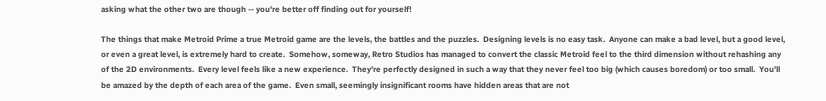asking what the other two are though -- you're better off finding out for yourself!

The things that make Metroid Prime a true Metroid game are the levels, the battles and the puzzles.  Designing levels is no easy task.  Anyone can make a bad level, but a good level, or even a great level, is extremely hard to create.  Somehow, someway, Retro Studios has managed to convert the classic Metroid feel to the third dimension without rehashing any of the 2D environments.  Every level feels like a new experience.  They're perfectly designed in such a way that they never feel too big (which causes boredom) or too small.  You'll be amazed by the depth of each area of the game.  Even small, seemingly insignificant rooms have hidden areas that are not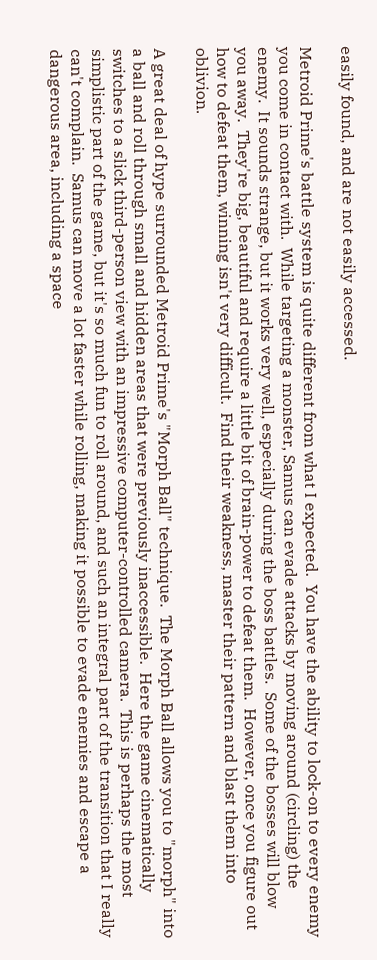easily found, and are not easily accessed.

Metroid Prime's battle system is quite different from what I expected.  You have the ability to lock-on to every enemy you come in contact with.  While targeting a monster, Samus can evade attacks by moving around (circling) the enemy.  It sounds strange, but it works very well, especially during the boss battles.  Some of the bosses will blow you away.  They're big, beautiful and require a little bit of brain-power to defeat them.  However, once you figure out how to defeat them, winning isn't very difficult.  Find their weakness, master their pattern and blast them into oblivion.

A great deal of hype surrounded Metroid Prime's "Morph Ball" technique.  The Morph Ball allows you to "morph" into a ball and roll through small and hidden areas that were previously inaccessible.  Here the game cinematically switches to a slick third-person view with an impressive computer-controlled camera.  This is perhaps the most simplistic part of the game, but it's so much fun to roll around, and such an integral part of the transition that I really can't complain.  Samus can move a lot faster while rolling, making it possible to evade enemies and escape a dangerous area, including a space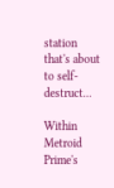station that's about to self-destruct...

Within Metroid Prime's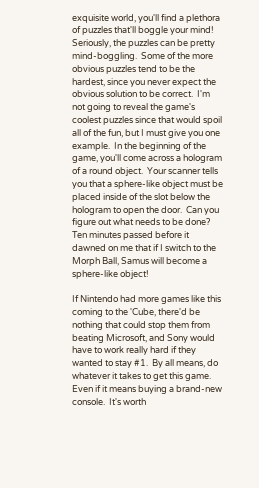exquisite world, you'll find a plethora of puzzles that'll boggle your mind!  Seriously, the puzzles can be pretty mind-boggling.  Some of the more obvious puzzles tend to be the hardest, since you never expect the obvious solution to be correct.  I'm not going to reveal the game's coolest puzzles since that would spoil all of the fun, but I must give you one example.  In the beginning of the game, you'll come across a hologram of a round object.  Your scanner tells you that a sphere-like object must be placed inside of the slot below the hologram to open the door.  Can you figure out what needs to be done?  Ten minutes passed before it dawned on me that if I switch to the Morph Ball, Samus will become a sphere-like object!

If Nintendo had more games like this coming to the 'Cube, there'd be nothing that could stop them from beating Microsoft, and Sony would have to work really hard if they wanted to stay #1.  By all means, do whatever it takes to get this game.  Even if it means buying a brand-new console.  It's worth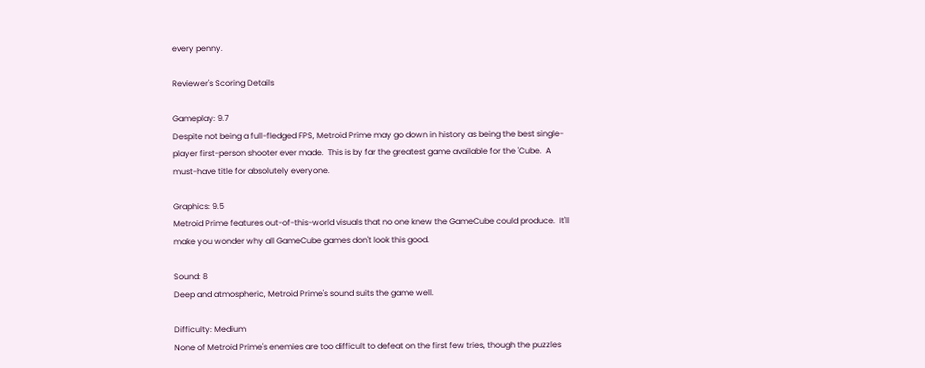every penny.

Reviewer's Scoring Details

Gameplay: 9.7
Despite not being a full-fledged FPS, Metroid Prime may go down in history as being the best single-player first-person shooter ever made.  This is by far the greatest game available for the 'Cube.  A must-have title for absolutely everyone.

Graphics: 9.5
Metroid Prime features out-of-this-world visuals that no one knew the GameCube could produce.  It'll make you wonder why all GameCube games don't look this good.

Sound: 8
Deep and atmospheric, Metroid Prime's sound suits the game well.

Difficulty: Medium
None of Metroid Prime's enemies are too difficult to defeat on the first few tries, though the puzzles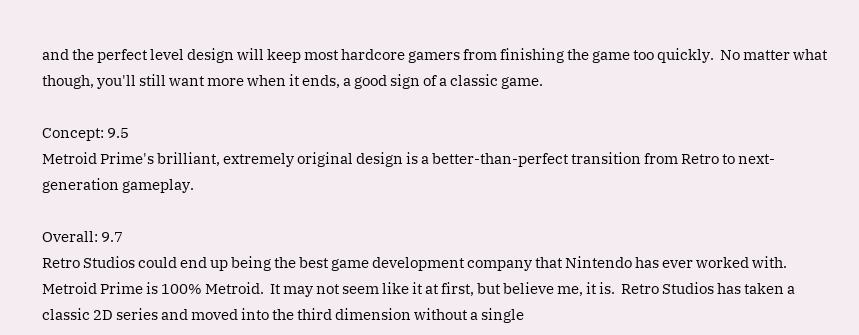and the perfect level design will keep most hardcore gamers from finishing the game too quickly.  No matter what though, you'll still want more when it ends, a good sign of a classic game.

Concept: 9.5
Metroid Prime's brilliant, extremely original design is a better-than-perfect transition from Retro to next-generation gameplay.

Overall: 9.7
Retro Studios could end up being the best game development company that Nintendo has ever worked with.  Metroid Prime is 100% Metroid.  It may not seem like it at first, but believe me, it is.  Retro Studios has taken a classic 2D series and moved into the third dimension without a single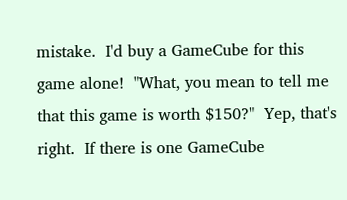mistake.  I'd buy a GameCube for this game alone!  "What, you mean to tell me that this game is worth $150?"  Yep, that's right.  If there is one GameCube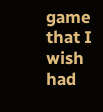game that I wish had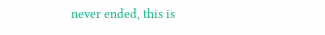never ended, this is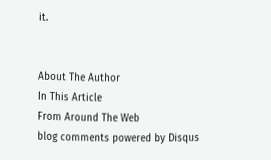it.


About The Author
In This Article
From Around The Web
blog comments powered by Disqus